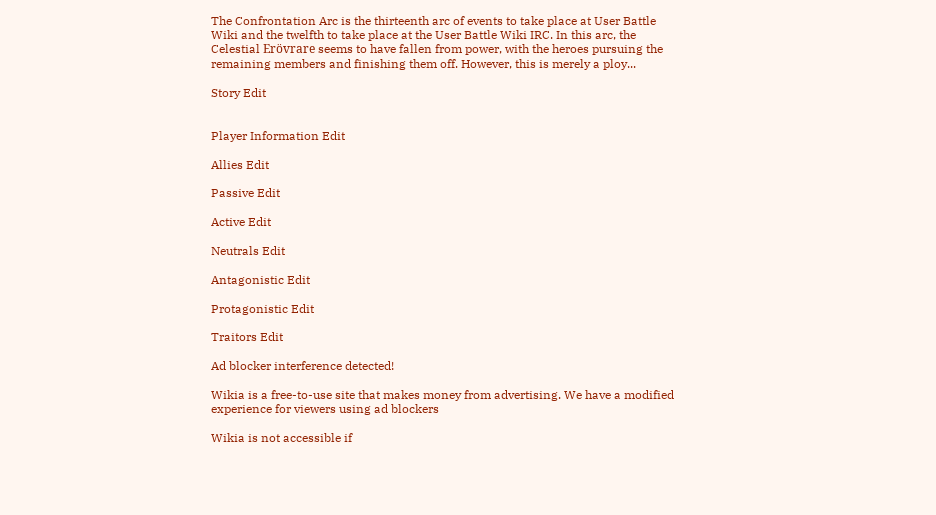The Confrontation Arc is the thirteenth arc of events to take place at User Battle Wiki and the twelfth to take place at the User Battle Wiki IRC. In this arc, the Celestial Erövrare seems to have fallen from power, with the heroes pursuing the remaining members and finishing them off. However, this is merely a ploy...

Story Edit


Player Information Edit

Allies Edit

Passive Edit

Active Edit

Neutrals Edit

Antagonistic Edit

Protagonistic Edit

Traitors Edit

Ad blocker interference detected!

Wikia is a free-to-use site that makes money from advertising. We have a modified experience for viewers using ad blockers

Wikia is not accessible if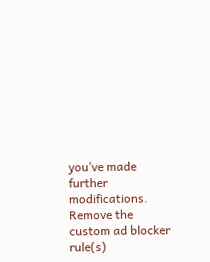you’ve made further modifications. Remove the custom ad blocker rule(s)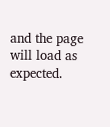and the page will load as expected.